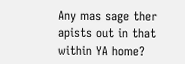Any mas sage ther apists out in that within YA home?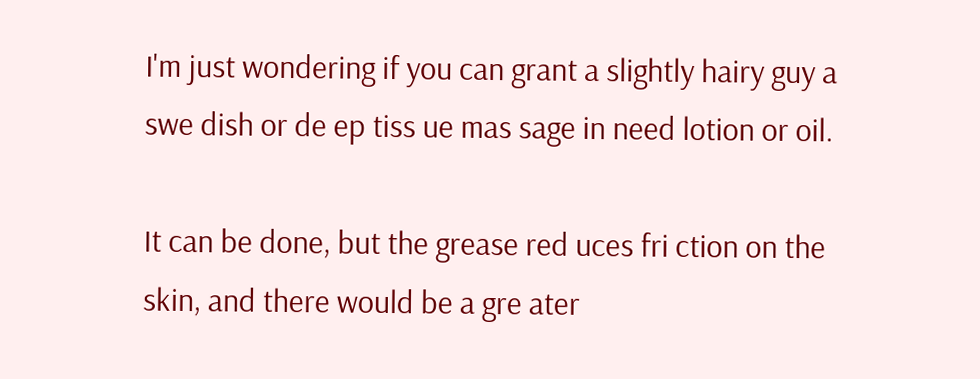I'm just wondering if you can grant a slightly hairy guy a swe dish or de ep tiss ue mas sage in need lotion or oil.

It can be done, but the grease red uces fri ction on the skin, and there would be a gre ater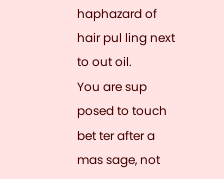haphazard of hair pul ling next to out oil.
You are sup posed to touch bet ter after a mas sage, not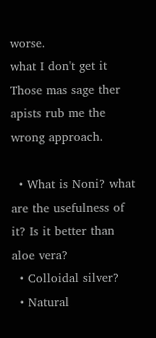worse.
what I don't get it
Those mas sage ther apists rub me the wrong approach.

  • What is Noni? what are the usefulness of it? Is it better than aloe vera?
  • Colloidal silver?
  • Natural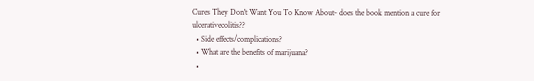Cures They Don't Want You To Know About- does the book mention a cure for ulcerativecolitis??
  • Side effects/complications?
  • What are the benefits of marijuana?
  •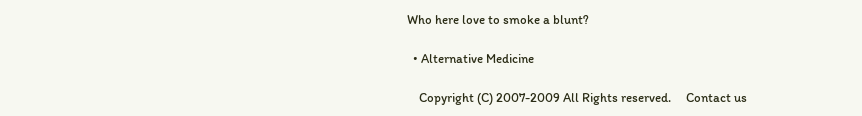Who here love to smoke a blunt?

  • Alternative Medicine

    Copyright (C) 2007-2009 All Rights reserved.     Contact us